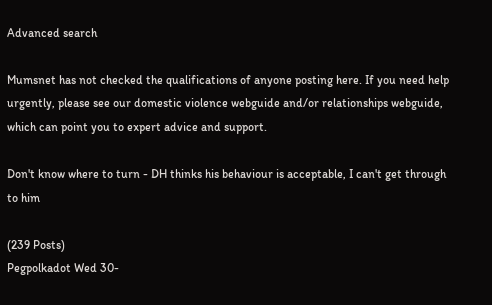Advanced search

Mumsnet has not checked the qualifications of anyone posting here. If you need help urgently, please see our domestic violence webguide and/or relationships webguide, which can point you to expert advice and support.

Don't know where to turn - DH thinks his behaviour is acceptable, I can't get through to him

(239 Posts)
Pegpolkadot Wed 30-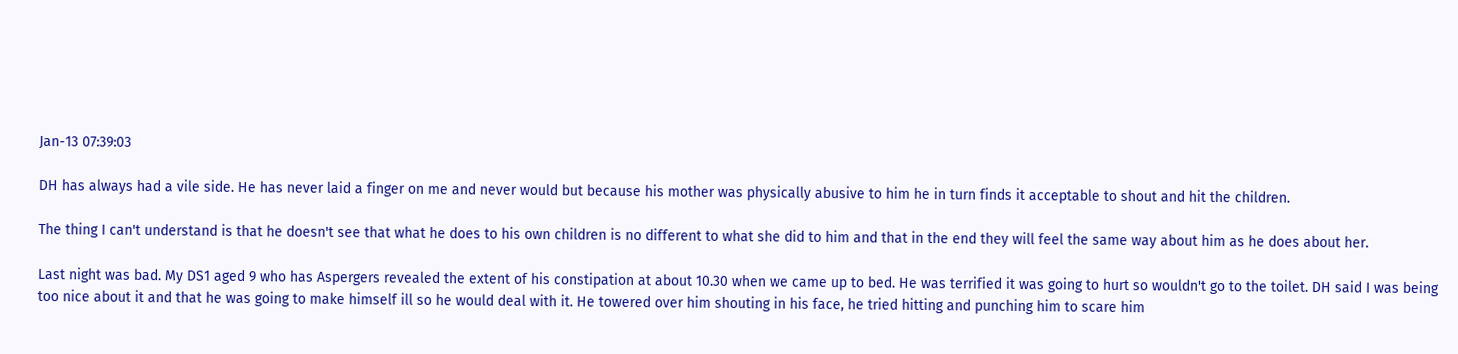Jan-13 07:39:03

DH has always had a vile side. He has never laid a finger on me and never would but because his mother was physically abusive to him he in turn finds it acceptable to shout and hit the children.

The thing I can't understand is that he doesn't see that what he does to his own children is no different to what she did to him and that in the end they will feel the same way about him as he does about her.

Last night was bad. My DS1 aged 9 who has Aspergers revealed the extent of his constipation at about 10.30 when we came up to bed. He was terrified it was going to hurt so wouldn't go to the toilet. DH said I was being too nice about it and that he was going to make himself ill so he would deal with it. He towered over him shouting in his face, he tried hitting and punching him to scare him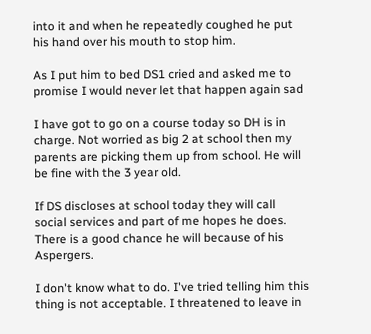into it and when he repeatedly coughed he put his hand over his mouth to stop him.

As I put him to bed DS1 cried and asked me to promise I would never let that happen again sad

I have got to go on a course today so DH is in charge. Not worried as big 2 at school then my parents are picking them up from school. He will be fine with the 3 year old.

If DS discloses at school today they will call social services and part of me hopes he does. There is a good chance he will because of his Aspergers.

I don't know what to do. I've tried telling him this thing is not acceptable. I threatened to leave in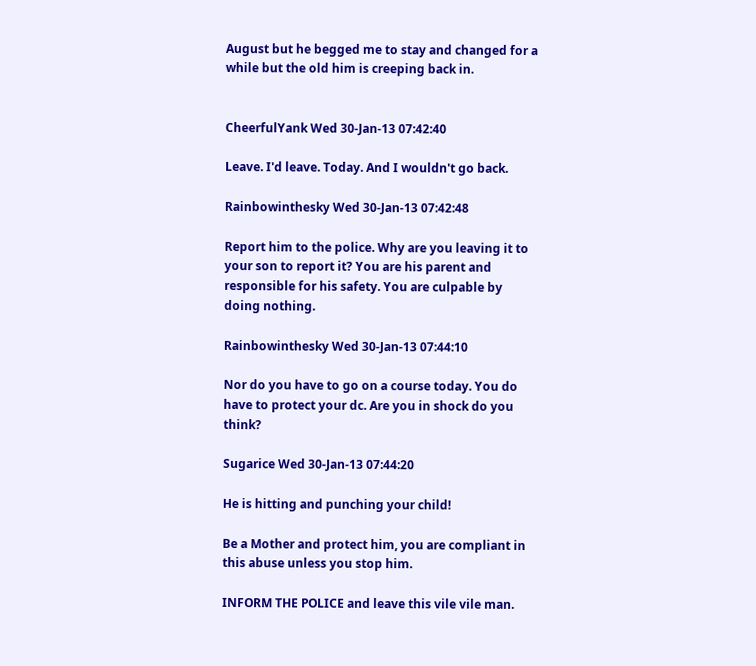August but he begged me to stay and changed for a while but the old him is creeping back in.


CheerfulYank Wed 30-Jan-13 07:42:40

Leave. I'd leave. Today. And I wouldn't go back.

Rainbowinthesky Wed 30-Jan-13 07:42:48

Report him to the police. Why are you leaving it to your son to report it? You are his parent and responsible for his safety. You are culpable by doing nothing.

Rainbowinthesky Wed 30-Jan-13 07:44:10

Nor do you have to go on a course today. You do have to protect your dc. Are you in shock do you think?

Sugarice Wed 30-Jan-13 07:44:20

He is hitting and punching your child!

Be a Mother and protect him, you are compliant in this abuse unless you stop him.

INFORM THE POLICE and leave this vile vile man.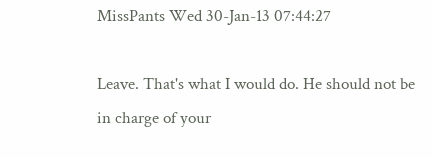MissPants Wed 30-Jan-13 07:44:27

Leave. That's what I would do. He should not be in charge of your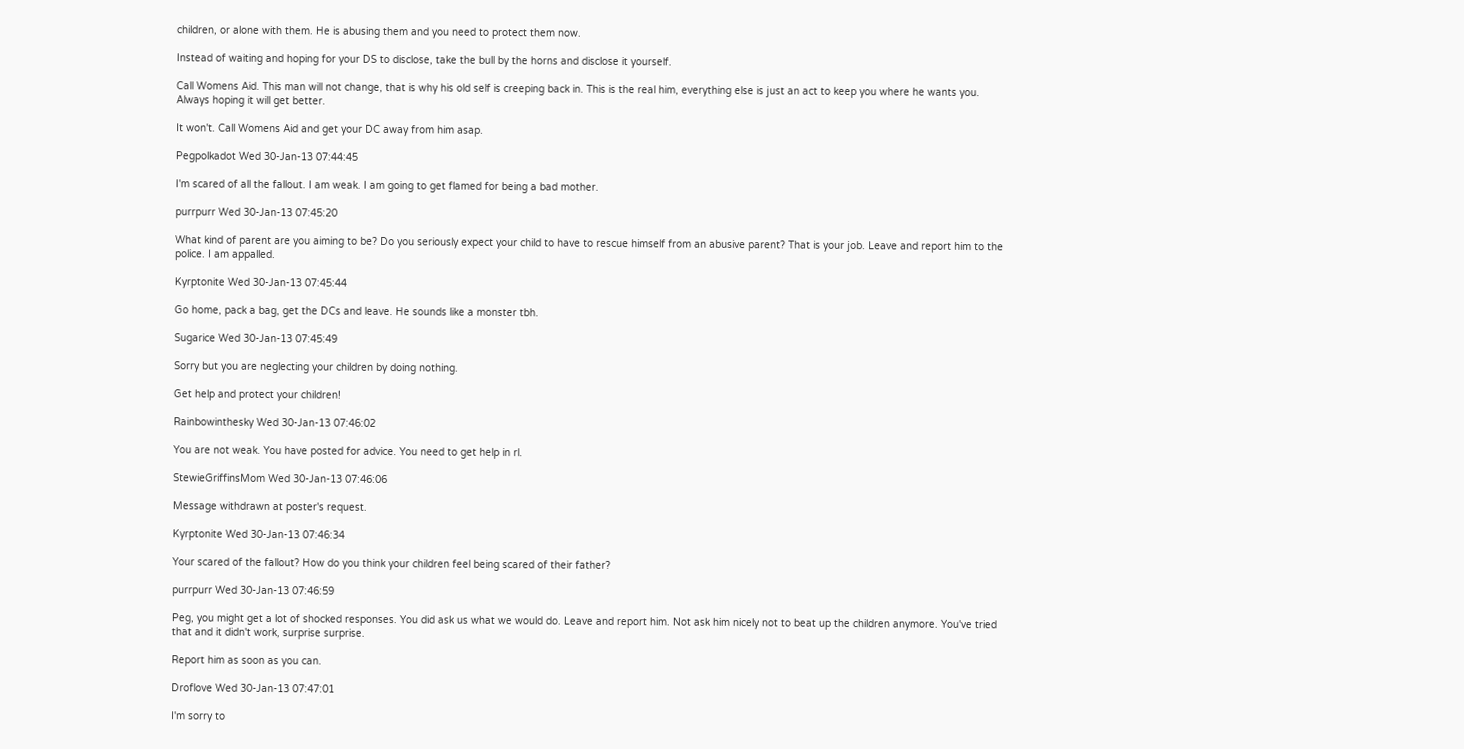children, or alone with them. He is abusing them and you need to protect them now.

Instead of waiting and hoping for your DS to disclose, take the bull by the horns and disclose it yourself.

Call Womens Aid. This man will not change, that is why his old self is creeping back in. This is the real him, everything else is just an act to keep you where he wants you. Always hoping it will get better.

It won't. Call Womens Aid and get your DC away from him asap.

Pegpolkadot Wed 30-Jan-13 07:44:45

I'm scared of all the fallout. I am weak. I am going to get flamed for being a bad mother.

purrpurr Wed 30-Jan-13 07:45:20

What kind of parent are you aiming to be? Do you seriously expect your child to have to rescue himself from an abusive parent? That is your job. Leave and report him to the police. I am appalled.

Kyrptonite Wed 30-Jan-13 07:45:44

Go home, pack a bag, get the DCs and leave. He sounds like a monster tbh.

Sugarice Wed 30-Jan-13 07:45:49

Sorry but you are neglecting your children by doing nothing.

Get help and protect your children!

Rainbowinthesky Wed 30-Jan-13 07:46:02

You are not weak. You have posted for advice. You need to get help in rl.

StewieGriffinsMom Wed 30-Jan-13 07:46:06

Message withdrawn at poster's request.

Kyrptonite Wed 30-Jan-13 07:46:34

Your scared of the fallout? How do you think your children feel being scared of their father?

purrpurr Wed 30-Jan-13 07:46:59

Peg, you might get a lot of shocked responses. You did ask us what we would do. Leave and report him. Not ask him nicely not to beat up the children anymore. You've tried that and it didn't work, surprise surprise.

Report him as soon as you can.

Droflove Wed 30-Jan-13 07:47:01

I'm sorry to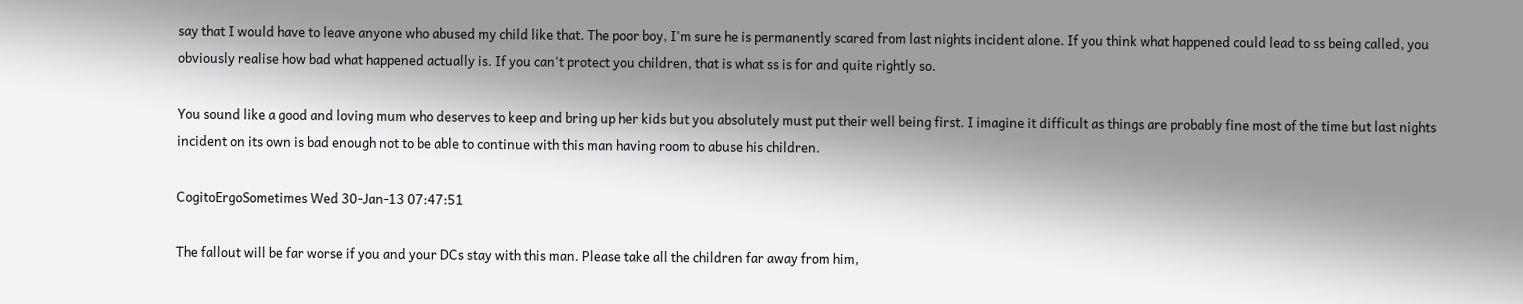say that I would have to leave anyone who abused my child like that. The poor boy, I'm sure he is permanently scared from last nights incident alone. If you think what happened could lead to ss being called, you obviously realise how bad what happened actually is. If you can't protect you children, that is what ss is for and quite rightly so.

You sound like a good and loving mum who deserves to keep and bring up her kids but you absolutely must put their well being first. I imagine it difficult as things are probably fine most of the time but last nights incident on its own is bad enough not to be able to continue with this man having room to abuse his children.

CogitoErgoSometimes Wed 30-Jan-13 07:47:51

The fallout will be far worse if you and your DCs stay with this man. Please take all the children far away from him,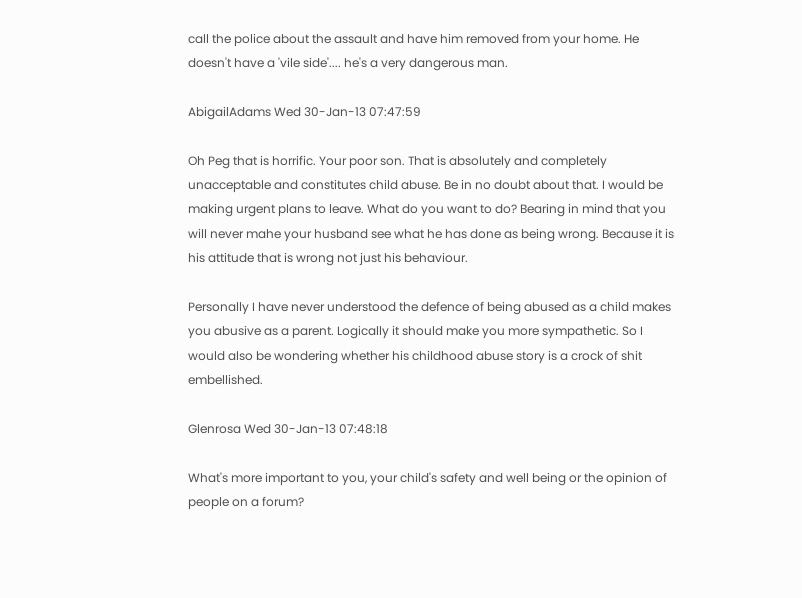call the police about the assault and have him removed from your home. He doesn't have a 'vile side'.... he's a very dangerous man.

AbigailAdams Wed 30-Jan-13 07:47:59

Oh Peg that is horrific. Your poor son. That is absolutely and completely unacceptable and constitutes child abuse. Be in no doubt about that. I would be making urgent plans to leave. What do you want to do? Bearing in mind that you will never mahe your husband see what he has done as being wrong. Because it is his attitude that is wrong not just his behaviour.

Personally I have never understood the defence of being abused as a child makes you abusive as a parent. Logically it should make you more sympathetic. So I would also be wondering whether his childhood abuse story is a crock of shit embellished.

Glenrosa Wed 30-Jan-13 07:48:18

What's more important to you, your child's safety and well being or the opinion of people on a forum?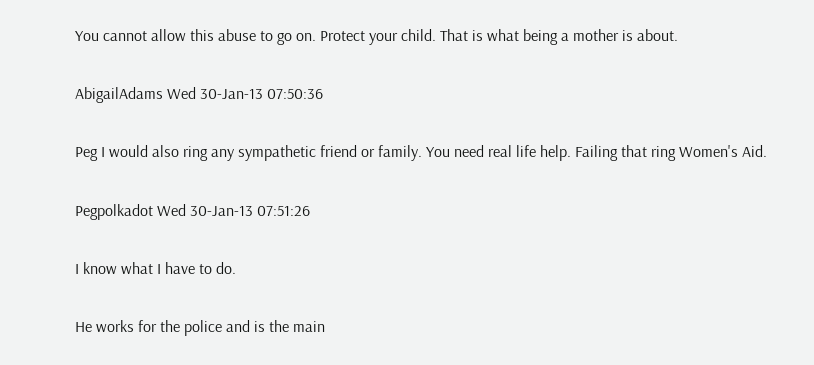You cannot allow this abuse to go on. Protect your child. That is what being a mother is about.

AbigailAdams Wed 30-Jan-13 07:50:36

Peg I would also ring any sympathetic friend or family. You need real life help. Failing that ring Women's Aid.

Pegpolkadot Wed 30-Jan-13 07:51:26

I know what I have to do.

He works for the police and is the main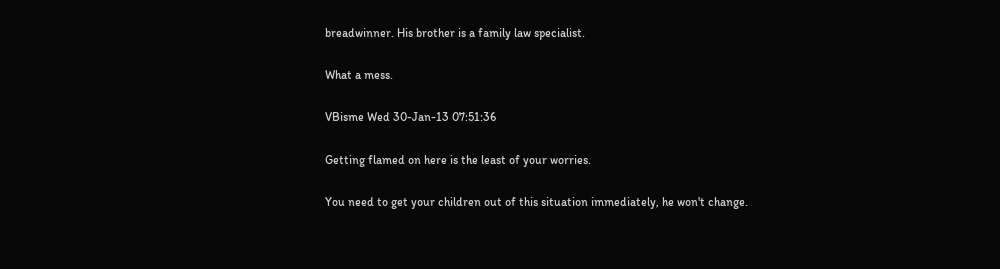breadwinner. His brother is a family law specialist.

What a mess.

VBisme Wed 30-Jan-13 07:51:36

Getting flamed on here is the least of your worries.

You need to get your children out of this situation immediately, he won't change.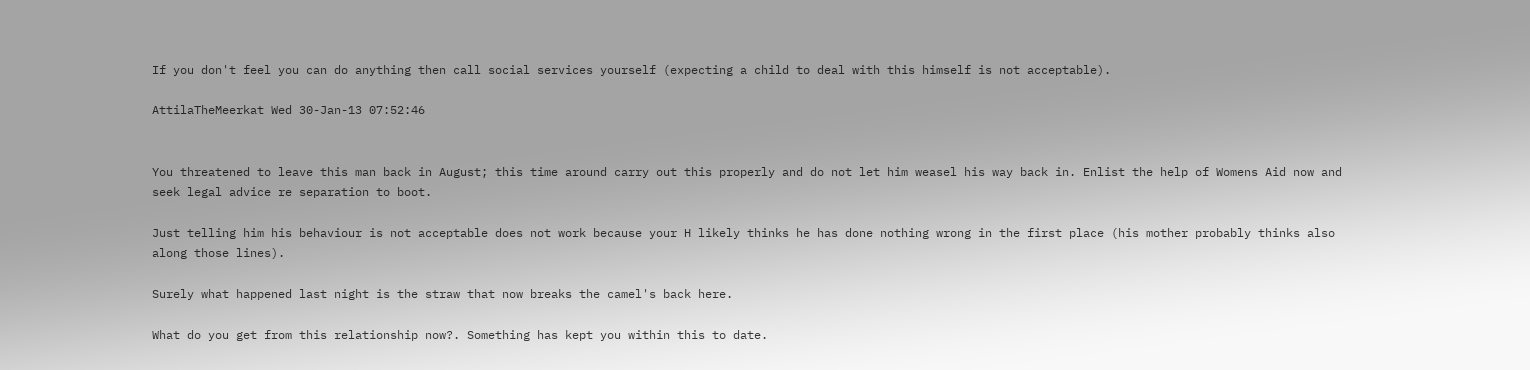If you don't feel you can do anything then call social services yourself (expecting a child to deal with this himself is not acceptable).

AttilaTheMeerkat Wed 30-Jan-13 07:52:46


You threatened to leave this man back in August; this time around carry out this properly and do not let him weasel his way back in. Enlist the help of Womens Aid now and seek legal advice re separation to boot.

Just telling him his behaviour is not acceptable does not work because your H likely thinks he has done nothing wrong in the first place (his mother probably thinks also along those lines).

Surely what happened last night is the straw that now breaks the camel's back here.

What do you get from this relationship now?. Something has kept you within this to date.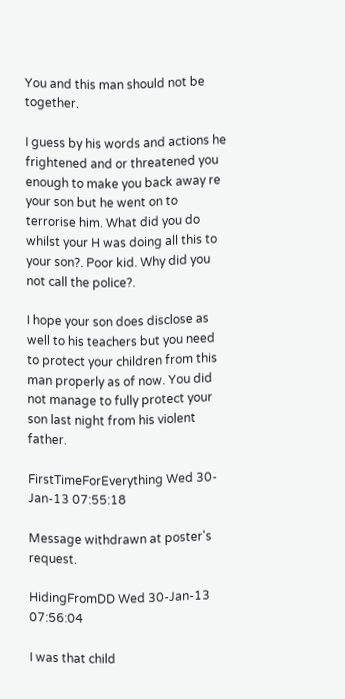You and this man should not be together.

I guess by his words and actions he frightened and or threatened you enough to make you back away re your son but he went on to terrorise him. What did you do whilst your H was doing all this to your son?. Poor kid. Why did you not call the police?.

I hope your son does disclose as well to his teachers but you need to protect your children from this man properly as of now. You did not manage to fully protect your son last night from his violent father.

FirstTimeForEverything Wed 30-Jan-13 07:55:18

Message withdrawn at poster's request.

HidingFromDD Wed 30-Jan-13 07:56:04

I was that child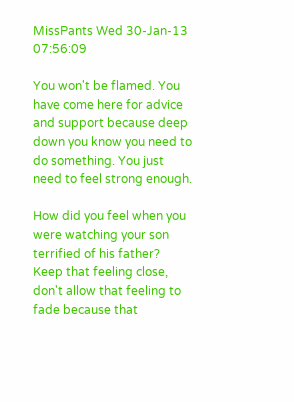MissPants Wed 30-Jan-13 07:56:09

You won't be flamed. You have come here for advice and support because deep down you know you need to do something. You just need to feel strong enough.

How did you feel when you were watching your son terrified of his father? Keep that feeling close, don't allow that feeling to fade because that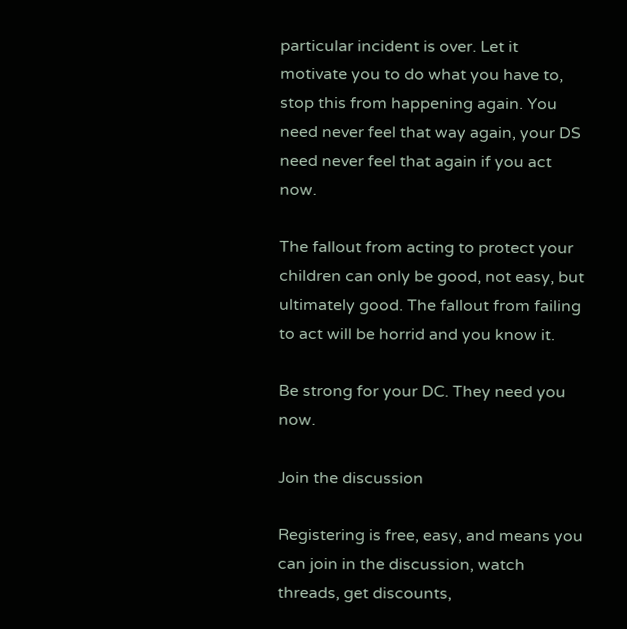particular incident is over. Let it motivate you to do what you have to, stop this from happening again. You need never feel that way again, your DS need never feel that again if you act now.

The fallout from acting to protect your children can only be good, not easy, but ultimately good. The fallout from failing to act will be horrid and you know it.

Be strong for your DC. They need you now.

Join the discussion

Registering is free, easy, and means you can join in the discussion, watch threads, get discounts,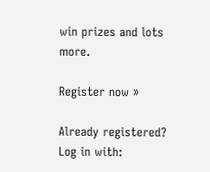win prizes and lots more.

Register now »

Already registered? Log in with: